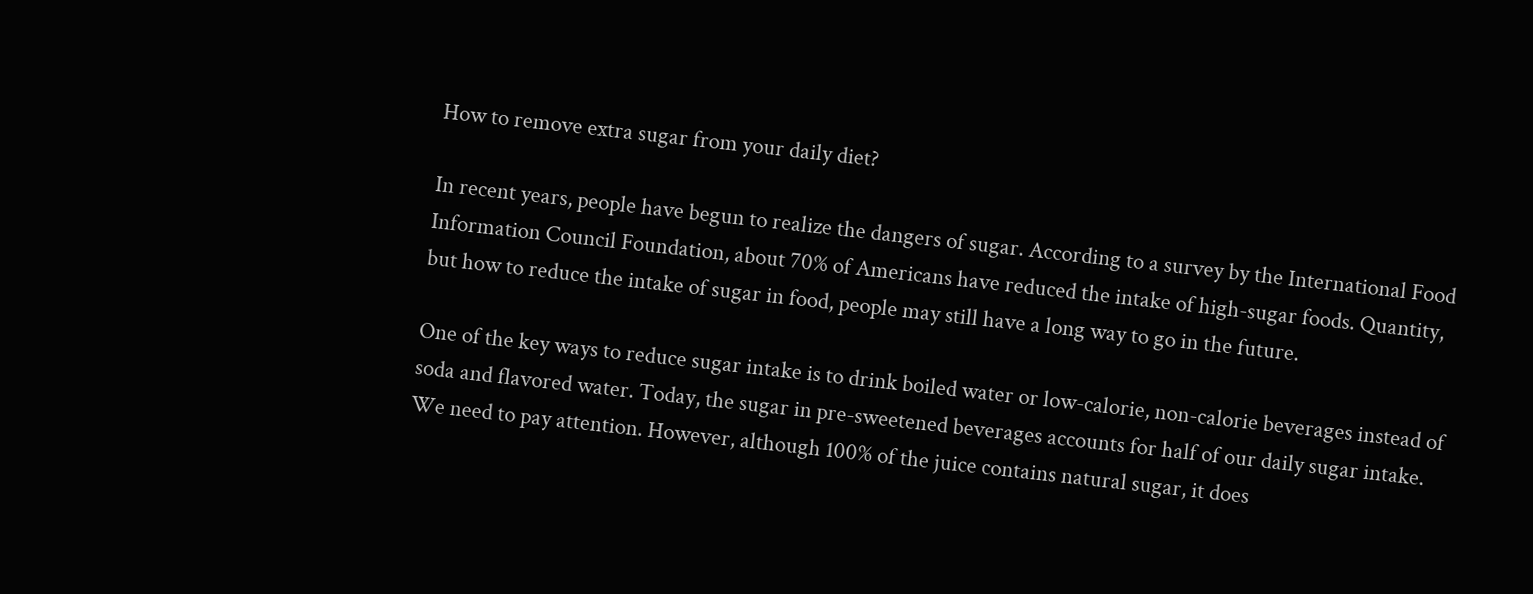How to remove extra sugar from your daily diet?

In recent years, people have begun to realize the dangers of sugar. According to a survey by the International Food Information Council Foundation, about 70% of Americans have reduced the intake of high-sugar foods. Quantity, but how to reduce the intake of sugar in food, people may still have a long way to go in the future.

One of the key ways to reduce sugar intake is to drink boiled water or low-calorie, non-calorie beverages instead of soda and flavored water. Today, the sugar in pre-sweetened beverages accounts for half of our daily sugar intake. We need to pay attention. However, although 100% of the juice contains natural sugar, it does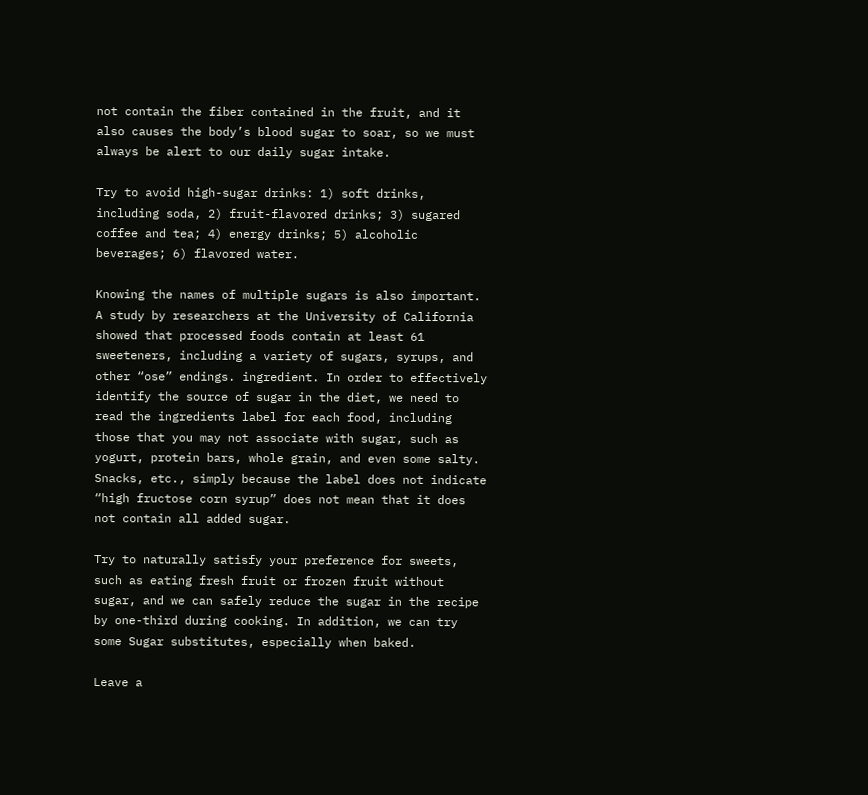not contain the fiber contained in the fruit, and it also causes the body’s blood sugar to soar, so we must always be alert to our daily sugar intake.

Try to avoid high-sugar drinks: 1) soft drinks, including soda, 2) fruit-flavored drinks; 3) sugared coffee and tea; 4) energy drinks; 5) alcoholic beverages; 6) flavored water.

Knowing the names of multiple sugars is also important. A study by researchers at the University of California showed that processed foods contain at least 61 sweeteners, including a variety of sugars, syrups, and other “ose” endings. ingredient. In order to effectively identify the source of sugar in the diet, we need to read the ingredients label for each food, including those that you may not associate with sugar, such as yogurt, protein bars, whole grain, and even some salty. Snacks, etc., simply because the label does not indicate “high fructose corn syrup” does not mean that it does not contain all added sugar.

Try to naturally satisfy your preference for sweets, such as eating fresh fruit or frozen fruit without sugar, and we can safely reduce the sugar in the recipe by one-third during cooking. In addition, we can try some Sugar substitutes, especially when baked.

Leave a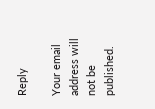Reply

Your email address will not be published.